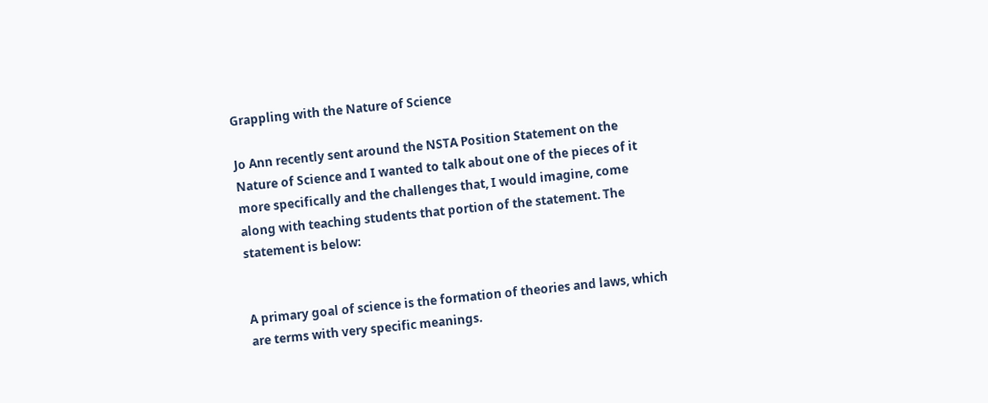Grappling with the Nature of Science

Jo Ann recently sent around the NSTA Position Statement on the Nature of Science and I wanted to talk about one of the pieces of it more specifically and the challenges that, I would imagine, come along with teaching students that portion of the statement. The statement is below:


A primary goal of science is the formation of theories and laws, which are terms with very specific meanings.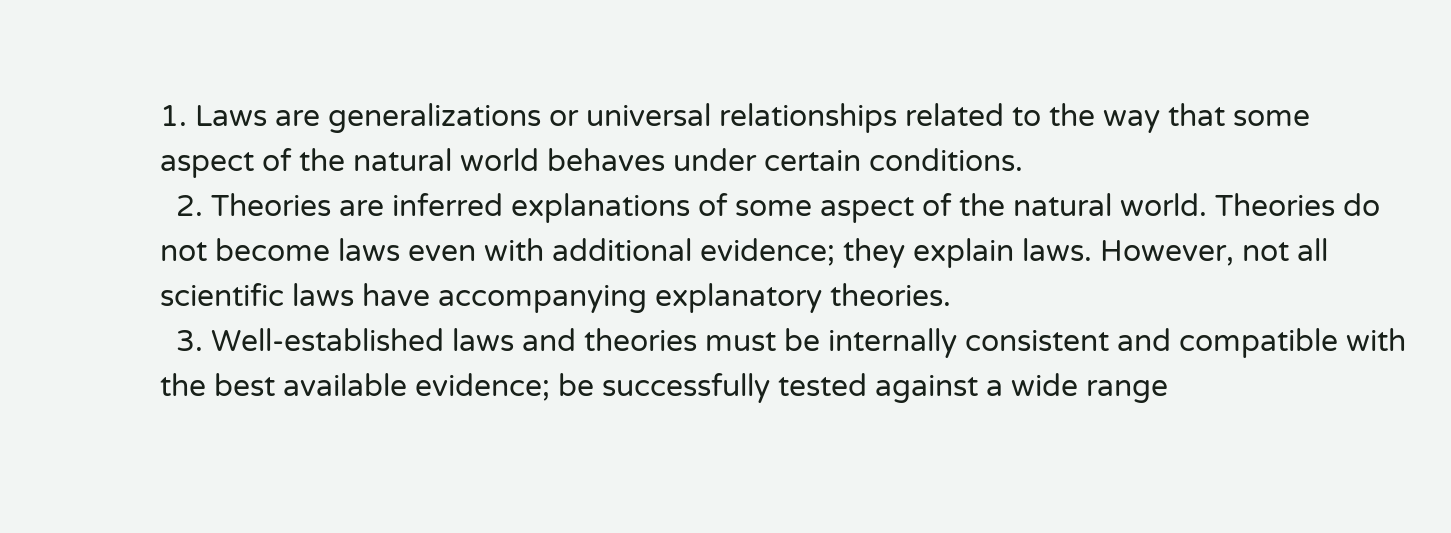1. Laws are generalizations or universal relationships related to the way that some aspect of the natural world behaves under certain conditions.
  2. Theories are inferred explanations of some aspect of the natural world. Theories do not become laws even with additional evidence; they explain laws. However, not all scientific laws have accompanying explanatory theories.
  3. Well-established laws and theories must be internally consistent and compatible with the best available evidence; be successfully tested against a wide range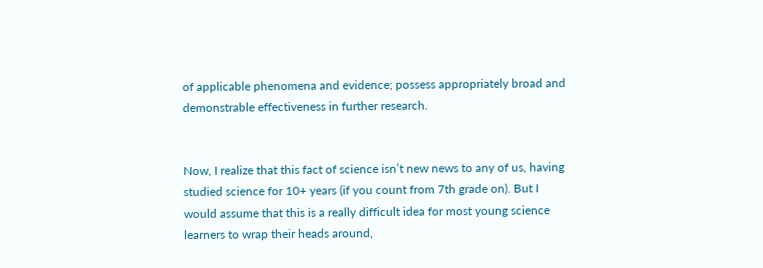of applicable phenomena and evidence; possess appropriately broad and demonstrable effectiveness in further research.


Now, I realize that this fact of science isn’t new news to any of us, having studied science for 10+ years (if you count from 7th grade on). But I would assume that this is a really difficult idea for most young science learners to wrap their heads around,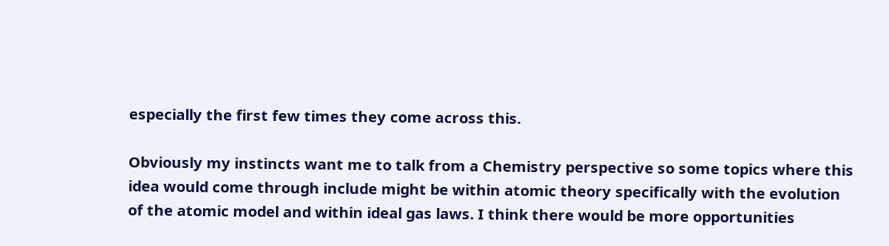especially the first few times they come across this.

Obviously my instincts want me to talk from a Chemistry perspective so some topics where this idea would come through include might be within atomic theory specifically with the evolution of the atomic model and within ideal gas laws. I think there would be more opportunities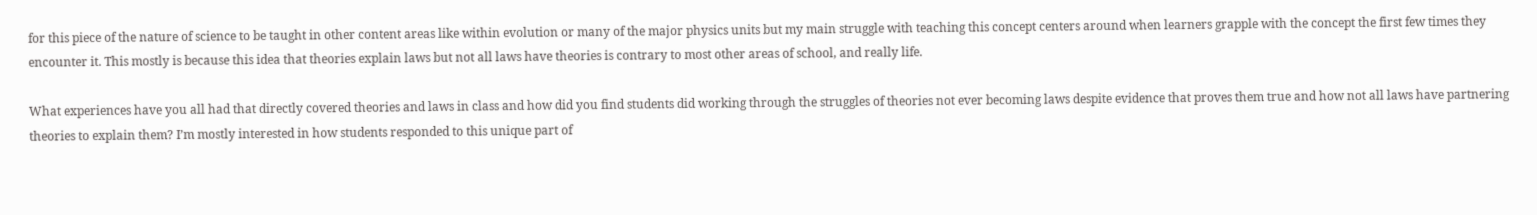for this piece of the nature of science to be taught in other content areas like within evolution or many of the major physics units but my main struggle with teaching this concept centers around when learners grapple with the concept the first few times they encounter it. This mostly is because this idea that theories explain laws but not all laws have theories is contrary to most other areas of school, and really life.

What experiences have you all had that directly covered theories and laws in class and how did you find students did working through the struggles of theories not ever becoming laws despite evidence that proves them true and how not all laws have partnering theories to explain them? I’m mostly interested in how students responded to this unique part of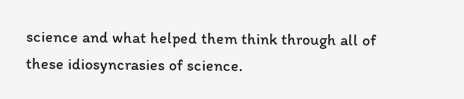science and what helped them think through all of these idiosyncrasies of science.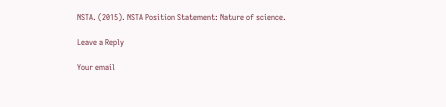NSTA. (2015). NSTA Position Statement: Nature of science.

Leave a Reply

Your email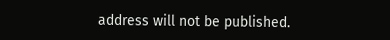address will not be published.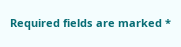Required fields are marked *